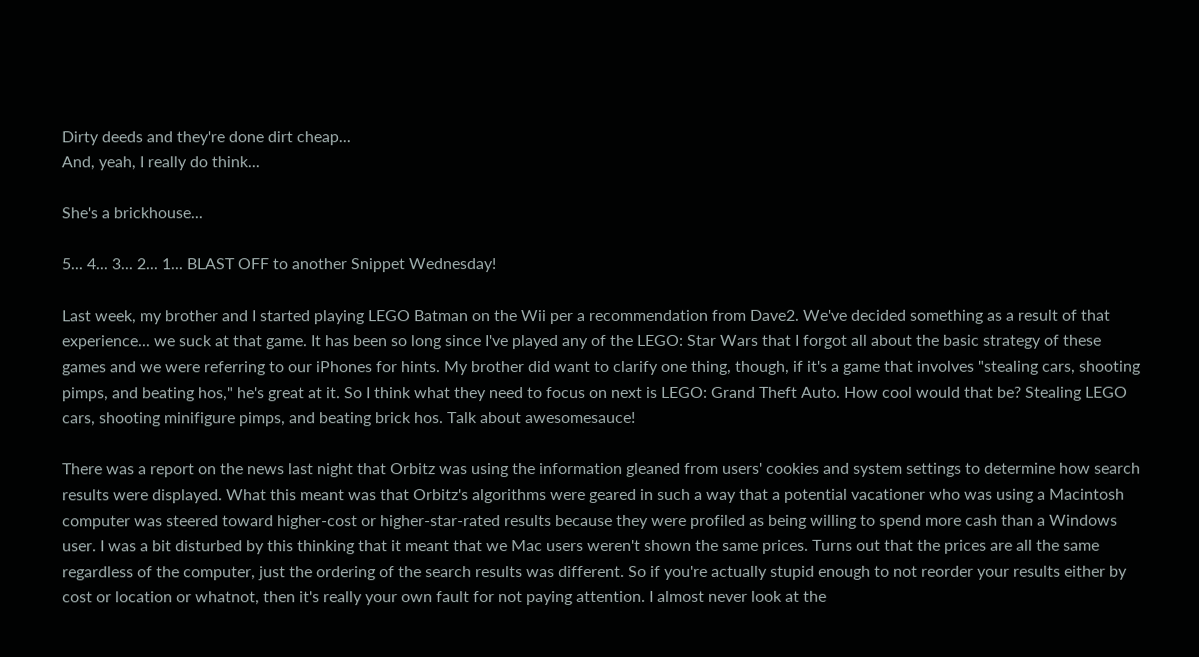Dirty deeds and they're done dirt cheap...
And, yeah, I really do think...

She's a brickhouse...

5... 4... 3... 2... 1... BLAST OFF to another Snippet Wednesday!

Last week, my brother and I started playing LEGO Batman on the Wii per a recommendation from Dave2. We've decided something as a result of that experience... we suck at that game. It has been so long since I've played any of the LEGO: Star Wars that I forgot all about the basic strategy of these games and we were referring to our iPhones for hints. My brother did want to clarify one thing, though, if it's a game that involves "stealing cars, shooting pimps, and beating hos," he's great at it. So I think what they need to focus on next is LEGO: Grand Theft Auto. How cool would that be? Stealing LEGO cars, shooting minifigure pimps, and beating brick hos. Talk about awesomesauce!

There was a report on the news last night that Orbitz was using the information gleaned from users' cookies and system settings to determine how search results were displayed. What this meant was that Orbitz's algorithms were geared in such a way that a potential vacationer who was using a Macintosh computer was steered toward higher-cost or higher-star-rated results because they were profiled as being willing to spend more cash than a Windows user. I was a bit disturbed by this thinking that it meant that we Mac users weren't shown the same prices. Turns out that the prices are all the same regardless of the computer, just the ordering of the search results was different. So if you're actually stupid enough to not reorder your results either by cost or location or whatnot, then it's really your own fault for not paying attention. I almost never look at the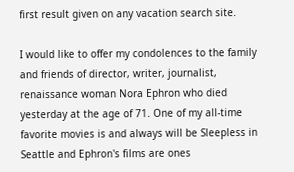first result given on any vacation search site.

I would like to offer my condolences to the family and friends of director, writer, journalist, renaissance woman Nora Ephron who died yesterday at the age of 71. One of my all-time favorite movies is and always will be Sleepless in Seattle and Ephron's films are ones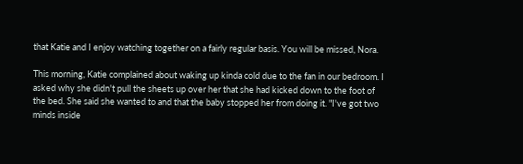that Katie and I enjoy watching together on a fairly regular basis. You will be missed, Nora.

This morning, Katie complained about waking up kinda cold due to the fan in our bedroom. I asked why she didn't pull the sheets up over her that she had kicked down to the foot of the bed. She said she wanted to and that the baby stopped her from doing it. "I've got two minds inside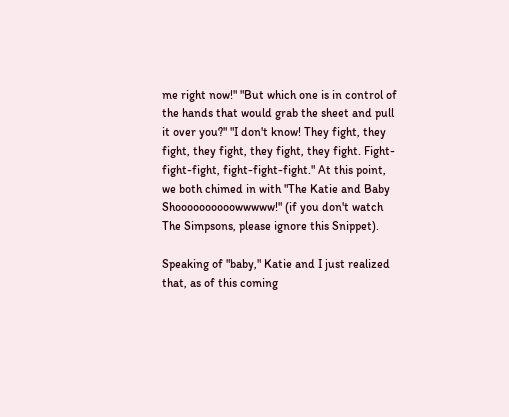me right now!" "But which one is in control of the hands that would grab the sheet and pull it over you?" "I don't know! They fight, they fight, they fight, they fight, they fight. Fight-fight-fight, fight-fight-fight." At this point, we both chimed in with "The Katie and Baby Shoooooooooowwwww!" (if you don't watch The Simpsons, please ignore this Snippet).

Speaking of "baby," Katie and I just realized that, as of this coming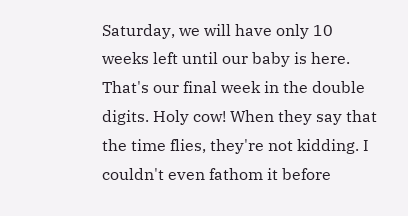Saturday, we will have only 10 weeks left until our baby is here. That's our final week in the double digits. Holy cow! When they say that the time flies, they're not kidding. I couldn't even fathom it before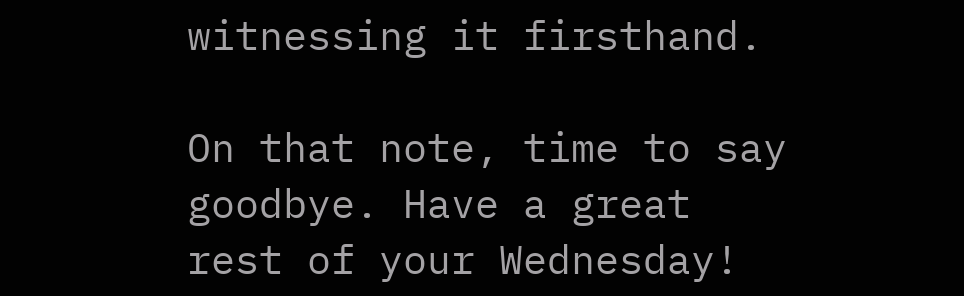witnessing it firsthand.

On that note, time to say goodbye. Have a great rest of your Wednesday!